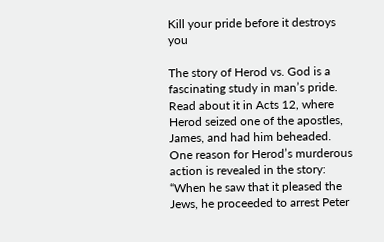Kill your pride before it destroys you

The story of Herod vs. God is a fascinating study in man’s pride. Read about it in Acts 12, where Herod seized one of the apostles, James, and had him beheaded. One reason for Herod’s murderous action is revealed in the story: “When he saw that it pleased the Jews, he proceeded to arrest Peter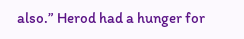also.” Herod had a hunger for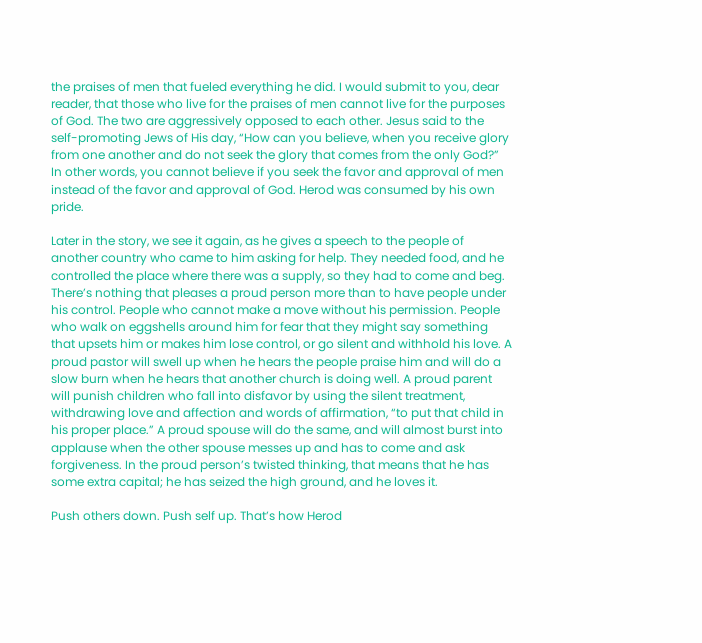the praises of men that fueled everything he did. I would submit to you, dear reader, that those who live for the praises of men cannot live for the purposes of God. The two are aggressively opposed to each other. Jesus said to the self-promoting Jews of His day, “How can you believe, when you receive glory from one another and do not seek the glory that comes from the only God?” In other words, you cannot believe if you seek the favor and approval of men instead of the favor and approval of God. Herod was consumed by his own pride.

Later in the story, we see it again, as he gives a speech to the people of another country who came to him asking for help. They needed food, and he controlled the place where there was a supply, so they had to come and beg. There’s nothing that pleases a proud person more than to have people under his control. People who cannot make a move without his permission. People who walk on eggshells around him for fear that they might say something that upsets him or makes him lose control, or go silent and withhold his love. A proud pastor will swell up when he hears the people praise him and will do a slow burn when he hears that another church is doing well. A proud parent will punish children who fall into disfavor by using the silent treatment, withdrawing love and affection and words of affirmation, “to put that child in his proper place.” A proud spouse will do the same, and will almost burst into applause when the other spouse messes up and has to come and ask forgiveness. In the proud person’s twisted thinking, that means that he has some extra capital; he has seized the high ground, and he loves it.

Push others down. Push self up. That’s how Herod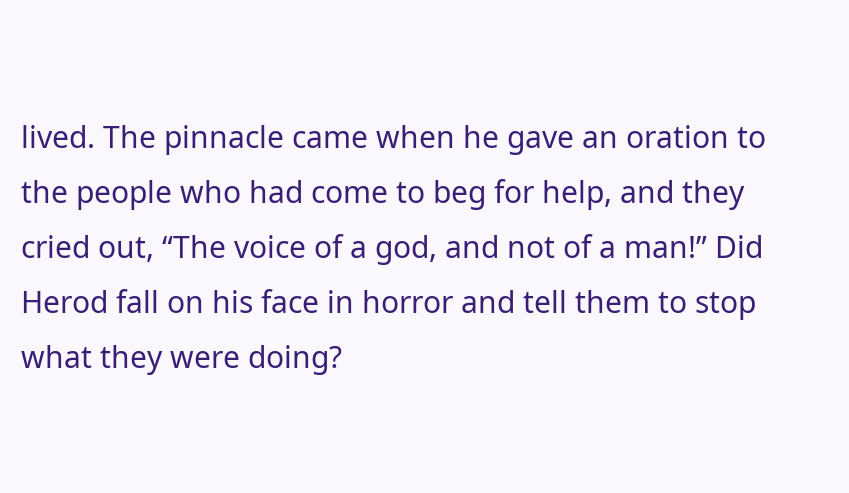lived. The pinnacle came when he gave an oration to the people who had come to beg for help, and they cried out, “The voice of a god, and not of a man!” Did Herod fall on his face in horror and tell them to stop what they were doing?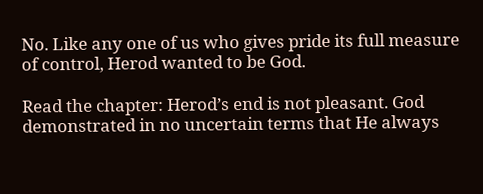No. Like any one of us who gives pride its full measure of control, Herod wanted to be God.

Read the chapter: Herod’s end is not pleasant. God demonstrated in no uncertain terms that He always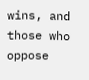wins, and those who oppose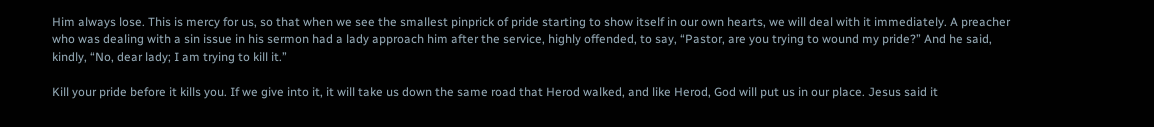Him always lose. This is mercy for us, so that when we see the smallest pinprick of pride starting to show itself in our own hearts, we will deal with it immediately. A preacher who was dealing with a sin issue in his sermon had a lady approach him after the service, highly offended, to say, “Pastor, are you trying to wound my pride?” And he said, kindly, “No, dear lady; I am trying to kill it.”

Kill your pride before it kills you. If we give into it, it will take us down the same road that Herod walked, and like Herod, God will put us in our place. Jesus said it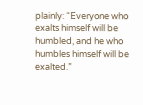plainly: “Everyone who exalts himself will be humbled, and he who humbles himself will be exalted.”